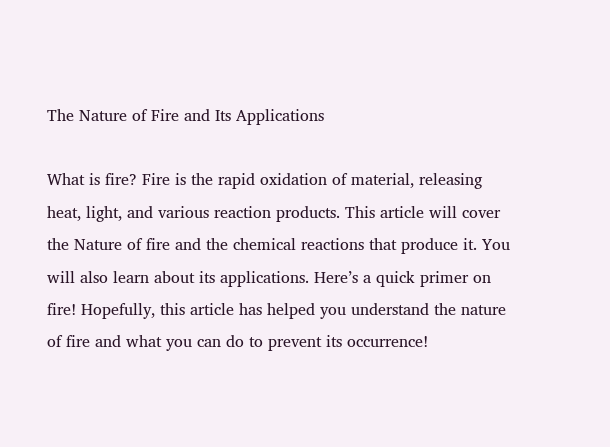The Nature of Fire and Its Applications

What is fire? Fire is the rapid oxidation of material, releasing heat, light, and various reaction products. This article will cover the Nature of fire and the chemical reactions that produce it. You will also learn about its applications. Here’s a quick primer on fire! Hopefully, this article has helped you understand the nature of fire and what you can do to prevent its occurrence!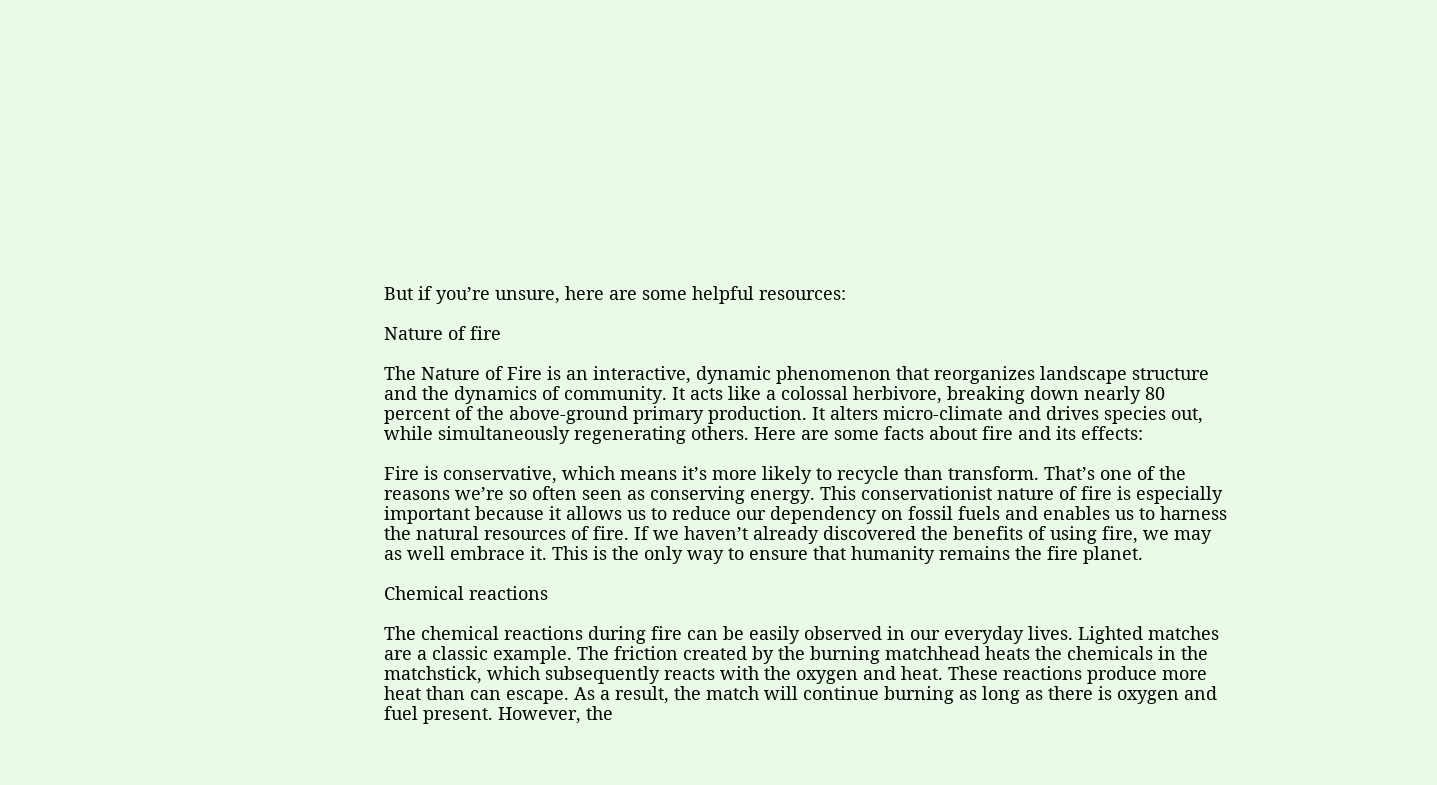But if you’re unsure, here are some helpful resources:

Nature of fire

The Nature of Fire is an interactive, dynamic phenomenon that reorganizes landscape structure and the dynamics of community. It acts like a colossal herbivore, breaking down nearly 80 percent of the above-ground primary production. It alters micro-climate and drives species out, while simultaneously regenerating others. Here are some facts about fire and its effects:

Fire is conservative, which means it’s more likely to recycle than transform. That’s one of the reasons we’re so often seen as conserving energy. This conservationist nature of fire is especially important because it allows us to reduce our dependency on fossil fuels and enables us to harness the natural resources of fire. If we haven’t already discovered the benefits of using fire, we may as well embrace it. This is the only way to ensure that humanity remains the fire planet.

Chemical reactions

The chemical reactions during fire can be easily observed in our everyday lives. Lighted matches are a classic example. The friction created by the burning matchhead heats the chemicals in the matchstick, which subsequently reacts with the oxygen and heat. These reactions produce more heat than can escape. As a result, the match will continue burning as long as there is oxygen and fuel present. However, the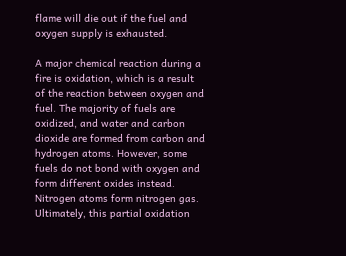flame will die out if the fuel and oxygen supply is exhausted.

A major chemical reaction during a fire is oxidation, which is a result of the reaction between oxygen and fuel. The majority of fuels are oxidized, and water and carbon dioxide are formed from carbon and hydrogen atoms. However, some fuels do not bond with oxygen and form different oxides instead. Nitrogen atoms form nitrogen gas. Ultimately, this partial oxidation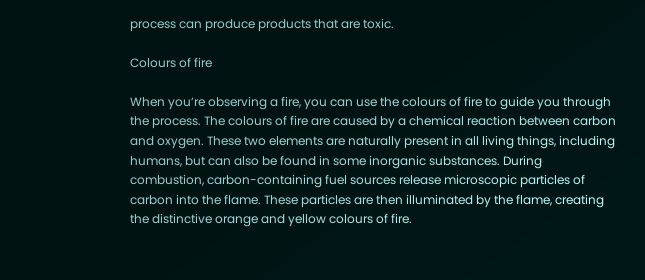process can produce products that are toxic.

Colours of fire

When you’re observing a fire, you can use the colours of fire to guide you through the process. The colours of fire are caused by a chemical reaction between carbon and oxygen. These two elements are naturally present in all living things, including humans, but can also be found in some inorganic substances. During combustion, carbon-containing fuel sources release microscopic particles of carbon into the flame. These particles are then illuminated by the flame, creating the distinctive orange and yellow colours of fire.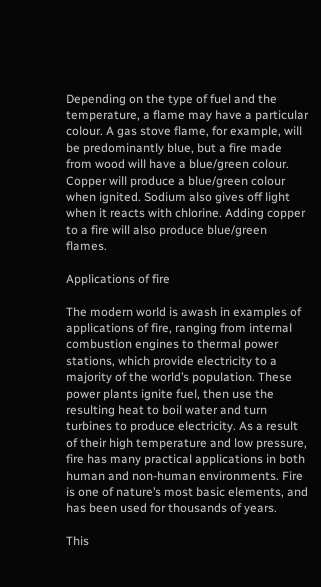Depending on the type of fuel and the temperature, a flame may have a particular colour. A gas stove flame, for example, will be predominantly blue, but a fire made from wood will have a blue/green colour. Copper will produce a blue/green colour when ignited. Sodium also gives off light when it reacts with chlorine. Adding copper to a fire will also produce blue/green flames.

Applications of fire

The modern world is awash in examples of applications of fire, ranging from internal combustion engines to thermal power stations, which provide electricity to a majority of the world’s population. These power plants ignite fuel, then use the resulting heat to boil water and turn turbines to produce electricity. As a result of their high temperature and low pressure, fire has many practical applications in both human and non-human environments. Fire is one of nature’s most basic elements, and has been used for thousands of years.

This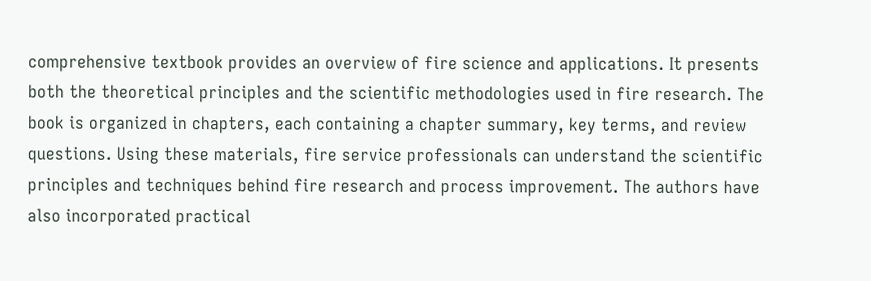comprehensive textbook provides an overview of fire science and applications. It presents both the theoretical principles and the scientific methodologies used in fire research. The book is organized in chapters, each containing a chapter summary, key terms, and review questions. Using these materials, fire service professionals can understand the scientific principles and techniques behind fire research and process improvement. The authors have also incorporated practical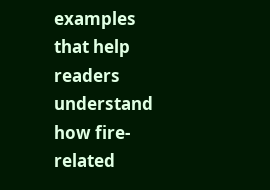examples that help readers understand how fire-related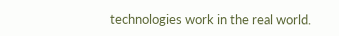technologies work in the real world.